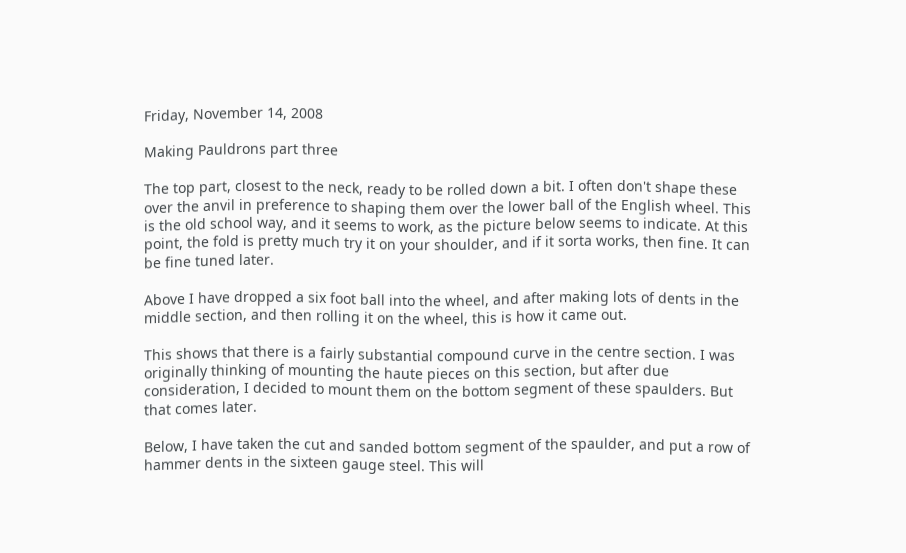Friday, November 14, 2008

Making Pauldrons part three

The top part, closest to the neck, ready to be rolled down a bit. I often don't shape these over the anvil in preference to shaping them over the lower ball of the English wheel. This is the old school way, and it seems to work, as the picture below seems to indicate. At this point, the fold is pretty much try it on your shoulder, and if it sorta works, then fine. It can be fine tuned later.

Above I have dropped a six foot ball into the wheel, and after making lots of dents in the middle section, and then rolling it on the wheel, this is how it came out.

This shows that there is a fairly substantial compound curve in the centre section. I was originally thinking of mounting the haute pieces on this section, but after due consideration, I decided to mount them on the bottom segment of these spaulders. But that comes later.

Below, I have taken the cut and sanded bottom segment of the spaulder, and put a row of hammer dents in the sixteen gauge steel. This will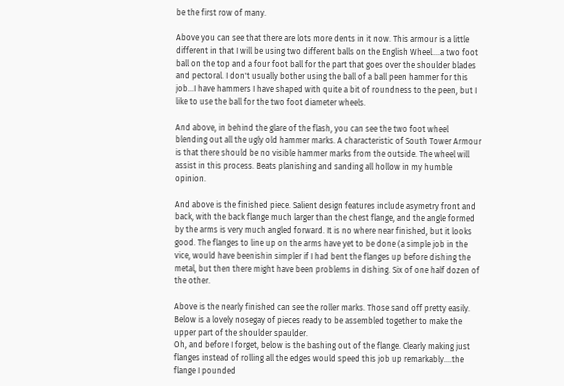be the first row of many.

Above you can see that there are lots more dents in it now. This armour is a little different in that I will be using two different balls on the English Wheel....a two foot ball on the top and a four foot ball for the part that goes over the shoulder blades and pectoral. I don't usually bother using the ball of a ball peen hammer for this job...I have hammers I have shaped with quite a bit of roundness to the peen, but I like to use the ball for the two foot diameter wheels.

And above, in behind the glare of the flash, you can see the two foot wheel blending out all the ugly old hammer marks. A characteristic of South Tower Armour is that there should be no visible hammer marks from the outside. The wheel will assist in this process. Beats planishing and sanding all hollow in my humble opinion.

And above is the finished piece. Salient design features include asymetry front and back, with the back flange much larger than the chest flange, and the angle formed by the arms is very much angled forward. It is no where near finished, but it looks good. The flanges to line up on the arms have yet to be done (a simple job in the vice, would have beenishin simpler if I had bent the flanges up before dishing the metal, but then there might have been problems in dishing. Six of one half dozen of the other.

Above is the nearly finished can see the roller marks. Those sand off pretty easily. Below is a lovely nosegay of pieces ready to be assembled together to make the upper part of the shoulder spaulder.
Oh, and before I forget, below is the bashing out of the flange. Clearly making just flanges instead of rolling all the edges would speed this job up remarkably....the flange I pounded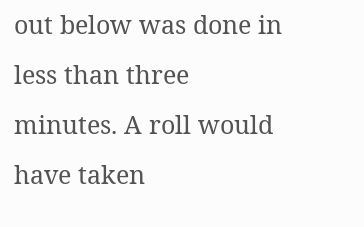out below was done in less than three minutes. A roll would have taken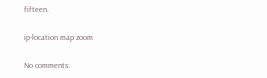fifteen.

ip-location map zoom

No comments: